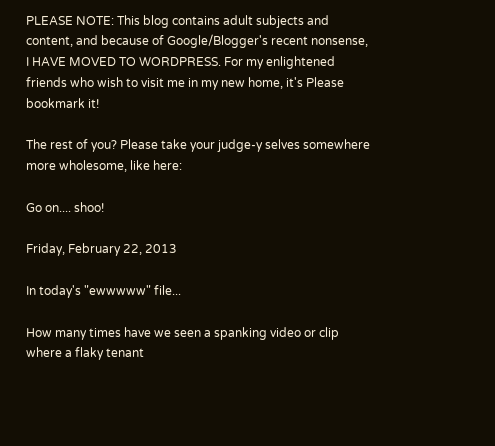PLEASE NOTE: This blog contains adult subjects and content, and because of Google/Blogger's recent nonsense, I HAVE MOVED TO WORDPRESS. For my enlightened friends who wish to visit me in my new home, it's Please bookmark it!

The rest of you? Please take your judge-y selves somewhere more wholesome, like here:

Go on.... shoo!

Friday, February 22, 2013

In today's "ewwwww" file...

How many times have we seen a spanking video or clip where a flaky tenant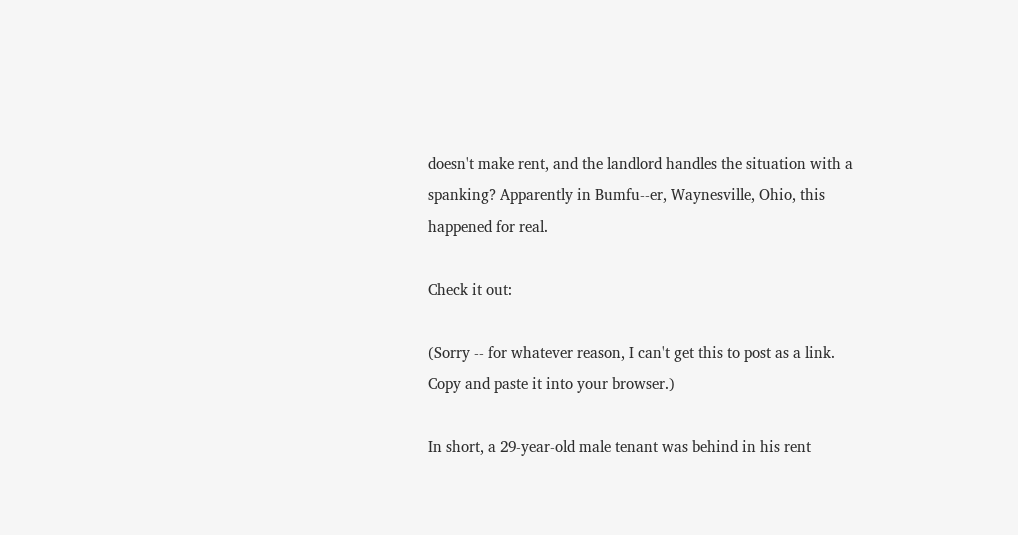doesn't make rent, and the landlord handles the situation with a spanking? Apparently in Bumfu--er, Waynesville, Ohio, this happened for real.

Check it out:

(Sorry -- for whatever reason, I can't get this to post as a link. Copy and paste it into your browser.)

In short, a 29-year-old male tenant was behind in his rent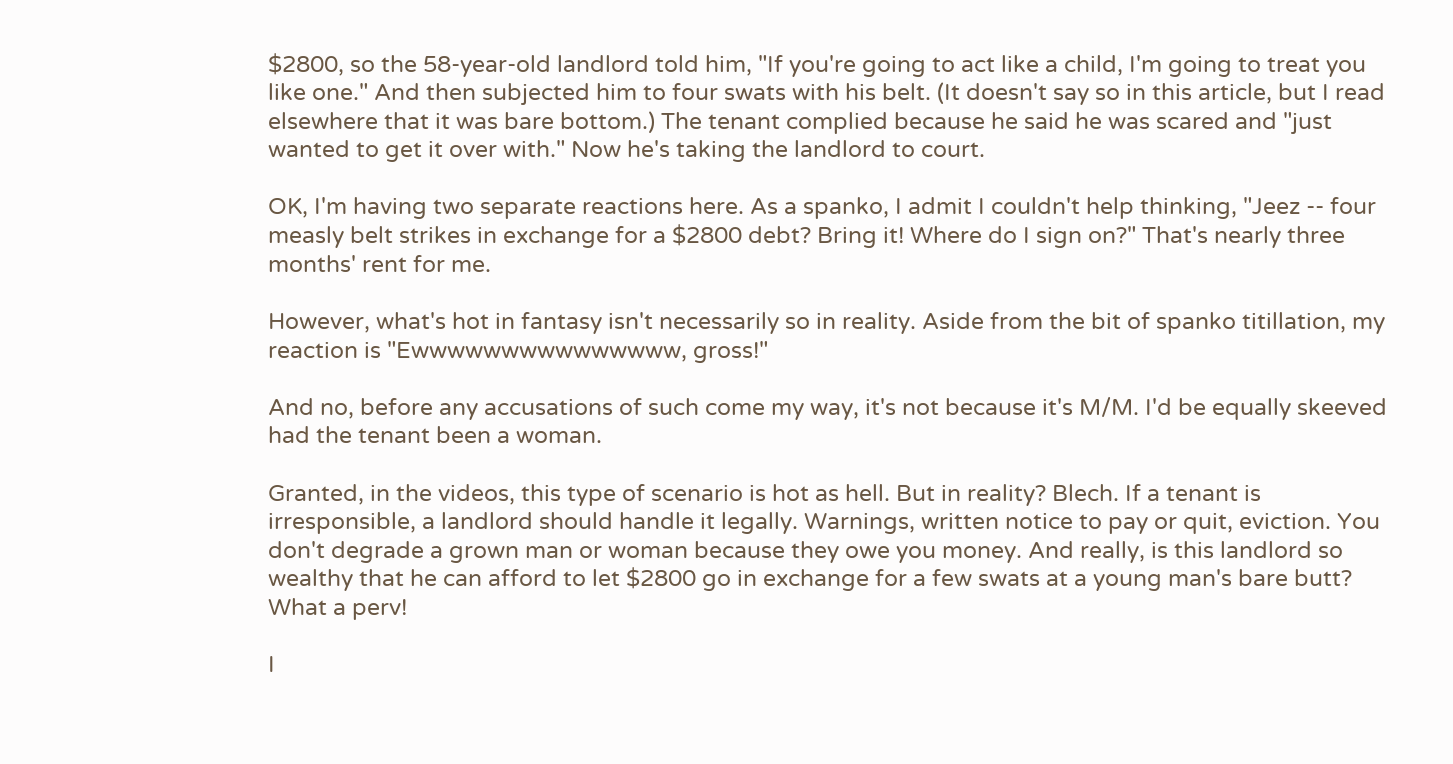$2800, so the 58-year-old landlord told him, "If you're going to act like a child, I'm going to treat you like one." And then subjected him to four swats with his belt. (It doesn't say so in this article, but I read elsewhere that it was bare bottom.) The tenant complied because he said he was scared and "just wanted to get it over with." Now he's taking the landlord to court.

OK, I'm having two separate reactions here. As a spanko, I admit I couldn't help thinking, "Jeez -- four measly belt strikes in exchange for a $2800 debt? Bring it! Where do I sign on?" That's nearly three months' rent for me.

However, what's hot in fantasy isn't necessarily so in reality. Aside from the bit of spanko titillation, my reaction is "Ewwwwwwwwwwwwwww, gross!"

And no, before any accusations of such come my way, it's not because it's M/M. I'd be equally skeeved had the tenant been a woman.

Granted, in the videos, this type of scenario is hot as hell. But in reality? Blech. If a tenant is irresponsible, a landlord should handle it legally. Warnings, written notice to pay or quit, eviction. You don't degrade a grown man or woman because they owe you money. And really, is this landlord so wealthy that he can afford to let $2800 go in exchange for a few swats at a young man's bare butt? What a perv!

I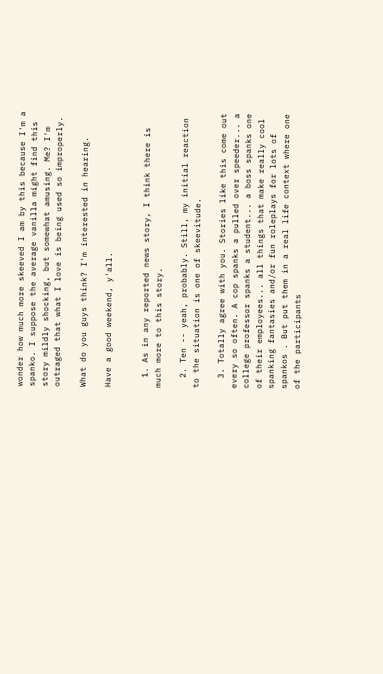wonder how much more skeeved I am by this because I'm a spanko. I suppose the average vanilla might find this story mildly shocking, but somewhat amusing. Me? I'm outraged that what I love is being used so improperly.

What do you guys think? I'm interested in hearing.

Have a good weekend, y'all.


  1. As in any reported news story, I think there is much more to this story.

  2. Ten -- yeah, probably. Still, my initial reaction to the situation is one of skeevitude.

  3. Totally agree with you. Stories like this come out every so often. A cop spanks a pulled over speeder... a college professor spanks a student... a boss spanks one of their employees... all things that make really cool spanking fantasies and/or fun roleplays for lots of spankos . But put them in a real life context where one of the participants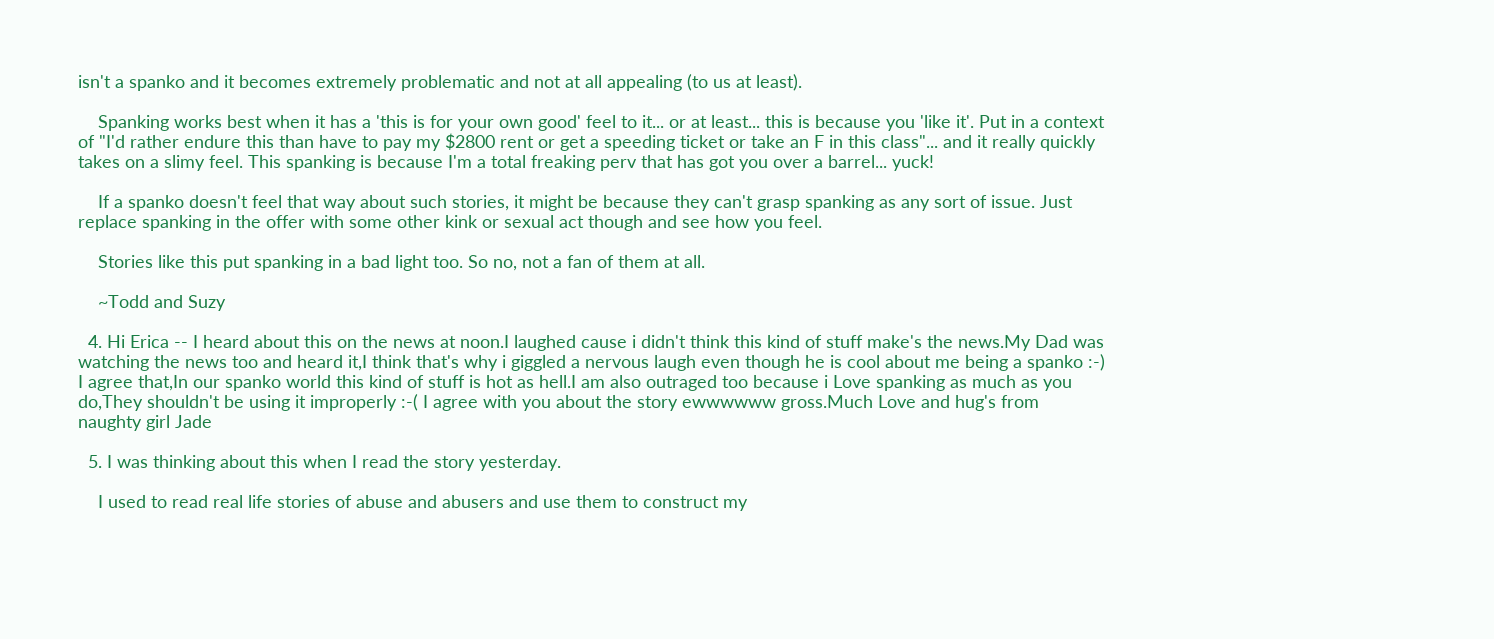isn't a spanko and it becomes extremely problematic and not at all appealing (to us at least).

    Spanking works best when it has a 'this is for your own good' feel to it... or at least... this is because you 'like it'. Put in a context of "I'd rather endure this than have to pay my $2800 rent or get a speeding ticket or take an F in this class"... and it really quickly takes on a slimy feel. This spanking is because I'm a total freaking perv that has got you over a barrel... yuck!

    If a spanko doesn't feel that way about such stories, it might be because they can't grasp spanking as any sort of issue. Just replace spanking in the offer with some other kink or sexual act though and see how you feel.

    Stories like this put spanking in a bad light too. So no, not a fan of them at all.

    ~Todd and Suzy

  4. Hi Erica -- I heard about this on the news at noon.I laughed cause i didn't think this kind of stuff make's the news.My Dad was watching the news too and heard it,I think that's why i giggled a nervous laugh even though he is cool about me being a spanko :-) I agree that,In our spanko world this kind of stuff is hot as hell.I am also outraged too because i Love spanking as much as you do,They shouldn't be using it improperly :-( I agree with you about the story ewwwwww gross.Much Love and hug's from naughty girl Jade

  5. I was thinking about this when I read the story yesterday.

    I used to read real life stories of abuse and abusers and use them to construct my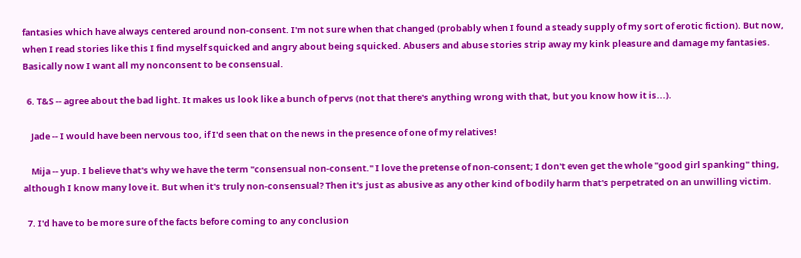fantasies which have always centered around non-consent. I'm not sure when that changed (probably when I found a steady supply of my sort of erotic fiction). But now, when I read stories like this I find myself squicked and angry about being squicked. Abusers and abuse stories strip away my kink pleasure and damage my fantasies. Basically now I want all my nonconsent to be consensual.

  6. T&S -- agree about the bad light. It makes us look like a bunch of pervs (not that there's anything wrong with that, but you know how it is...).

    Jade -- I would have been nervous too, if I'd seen that on the news in the presence of one of my relatives!

    Mija -- yup. I believe that's why we have the term "consensual non-consent." I love the pretense of non-consent; I don't even get the whole "good girl spanking" thing, although I know many love it. But when it's truly non-consensual? Then it's just as abusive as any other kind of bodily harm that's perpetrated on an unwilling victim.

  7. I'd have to be more sure of the facts before coming to any conclusion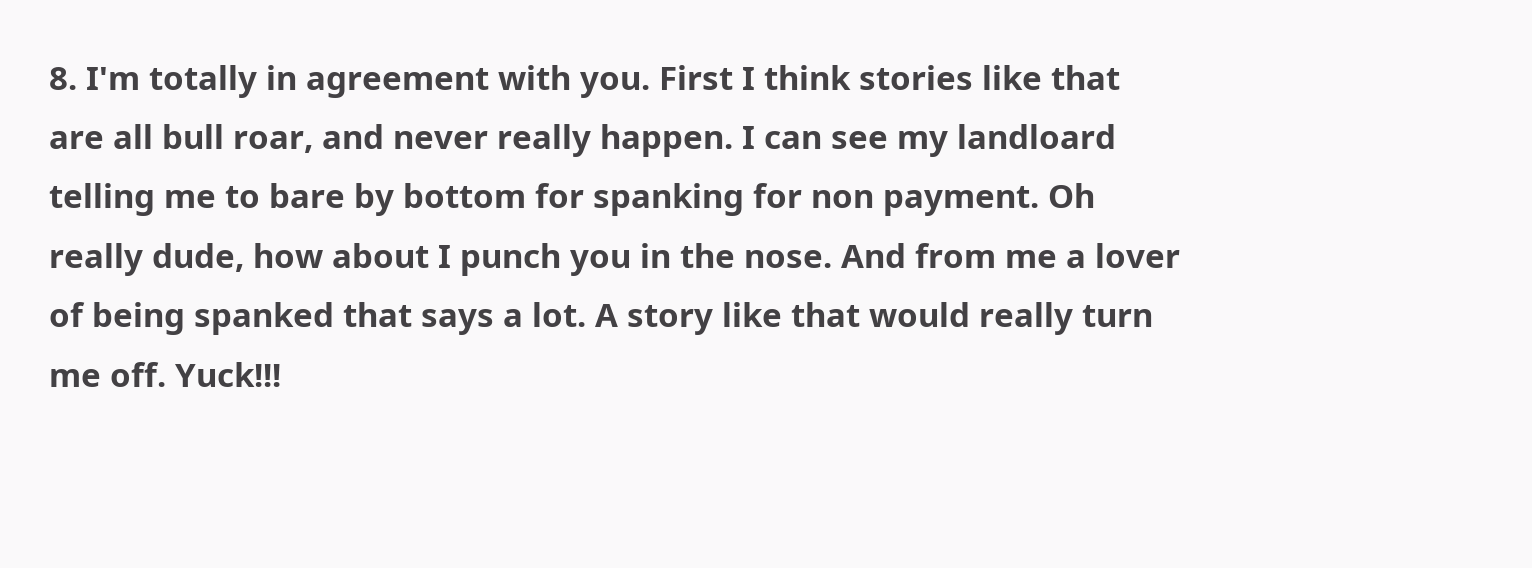8. I'm totally in agreement with you. First I think stories like that are all bull roar, and never really happen. I can see my landloard telling me to bare by bottom for spanking for non payment. Oh really dude, how about I punch you in the nose. And from me a lover of being spanked that says a lot. A story like that would really turn me off. Yuck!!!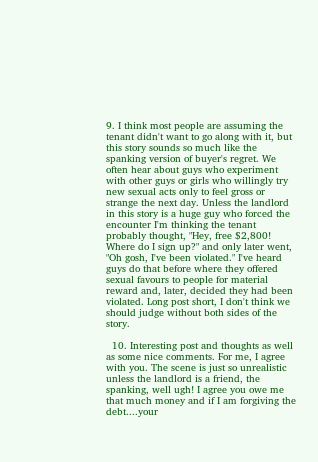9. I think most people are assuming the tenant didn't want to go along with it, but this story sounds so much like the spanking version of buyer's regret. We often hear about guys who experiment with other guys or girls who willingly try new sexual acts only to feel gross or strange the next day. Unless the landlord in this story is a huge guy who forced the encounter I'm thinking the tenant probably thought, "Hey, free $2,800! Where do I sign up?" and only later went, "Oh gosh, I've been violated." I've heard guys do that before where they offered sexual favours to people for material reward and, later, decided they had been violated. Long post short, I don't think we should judge without both sides of the story.

  10. Interesting post and thoughts as well as some nice comments. For me, I agree with you. The scene is just so unrealistic unless the landlord is a friend, the spanking, well ugh! I agree you owe me that much money and if I am forgiving the debt....your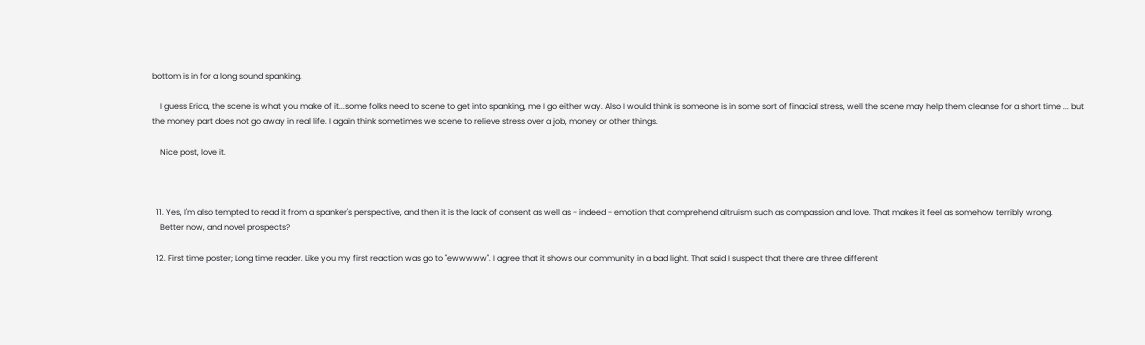bottom is in for a long sound spanking.

    I guess Erica, the scene is what you make of it...some folks need to scene to get into spanking, me I go either way. Also I would think is someone is in some sort of finacial stress, well the scene may help them cleanse for a short time ... but the money part does not go away in real life. I again think sometimes we scene to relieve stress over a job, money or other things.

    Nice post, love it.



  11. Yes, I'm also tempted to read it from a spanker's perspective, and then it is the lack of consent as well as - indeed - emotion that comprehend altruism such as compassion and love. That makes it feel as somehow terribly wrong.
    Better now, and novel prospects?

  12. First time poster; Long time reader. Like you my first reaction was go to "ewwwww". I agree that it shows our community in a bad light. That said I suspect that there are three different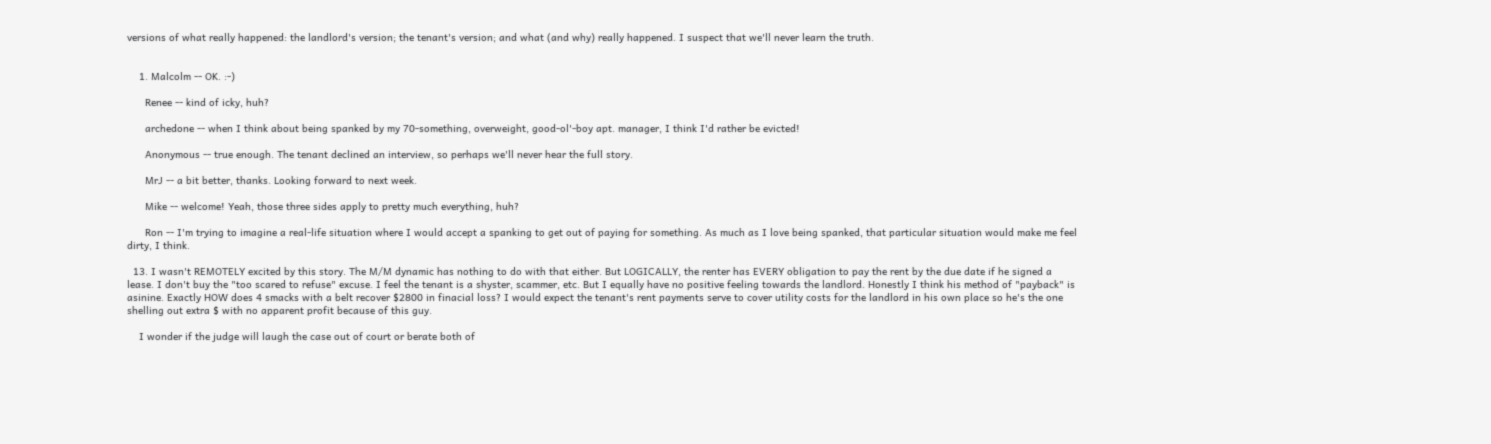versions of what really happened: the landlord's version; the tenant's version; and what (and why) really happened. I suspect that we'll never learn the truth.


    1. Malcolm -- OK. :-)

      Renee -- kind of icky, huh?

      archedone -- when I think about being spanked by my 70-something, overweight, good-ol'-boy apt. manager, I think I'd rather be evicted!

      Anonymous -- true enough. The tenant declined an interview, so perhaps we'll never hear the full story.

      MrJ -- a bit better, thanks. Looking forward to next week.

      Mike -- welcome! Yeah, those three sides apply to pretty much everything, huh?

      Ron -- I'm trying to imagine a real-life situation where I would accept a spanking to get out of paying for something. As much as I love being spanked, that particular situation would make me feel dirty, I think.

  13. I wasn't REMOTELY excited by this story. The M/M dynamic has nothing to do with that either. But LOGICALLY, the renter has EVERY obligation to pay the rent by the due date if he signed a lease. I don't buy the "too scared to refuse" excuse. I feel the tenant is a shyster, scammer, etc. But I equally have no positive feeling towards the landlord. Honestly I think his method of "payback" is asinine. Exactly HOW does 4 smacks with a belt recover $2800 in finacial loss? I would expect the tenant's rent payments serve to cover utility costs for the landlord in his own place so he's the one shelling out extra $ with no apparent profit because of this guy.

    I wonder if the judge will laugh the case out of court or berate both of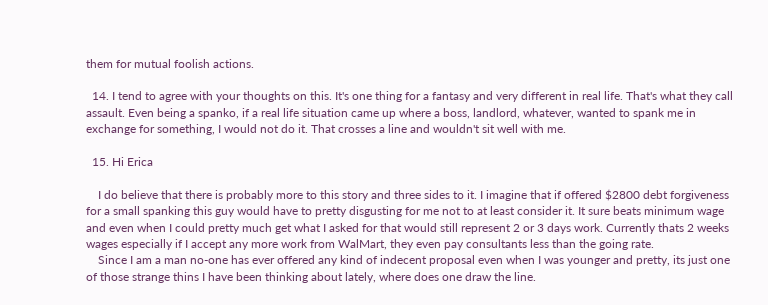them for mutual foolish actions.

  14. I tend to agree with your thoughts on this. It's one thing for a fantasy and very different in real life. That's what they call assault. Even being a spanko, if a real life situation came up where a boss, landlord, whatever, wanted to spank me in exchange for something, I would not do it. That crosses a line and wouldn't sit well with me.

  15. Hi Erica

    I do believe that there is probably more to this story and three sides to it. I imagine that if offered $2800 debt forgiveness for a small spanking this guy would have to pretty disgusting for me not to at least consider it. It sure beats minimum wage and even when I could pretty much get what I asked for that would still represent 2 or 3 days work. Currently thats 2 weeks wages especially if I accept any more work from WalMart, they even pay consultants less than the going rate.
    Since I am a man no-one has ever offered any kind of indecent proposal even when I was younger and pretty, its just one of those strange thins I have been thinking about lately, where does one draw the line.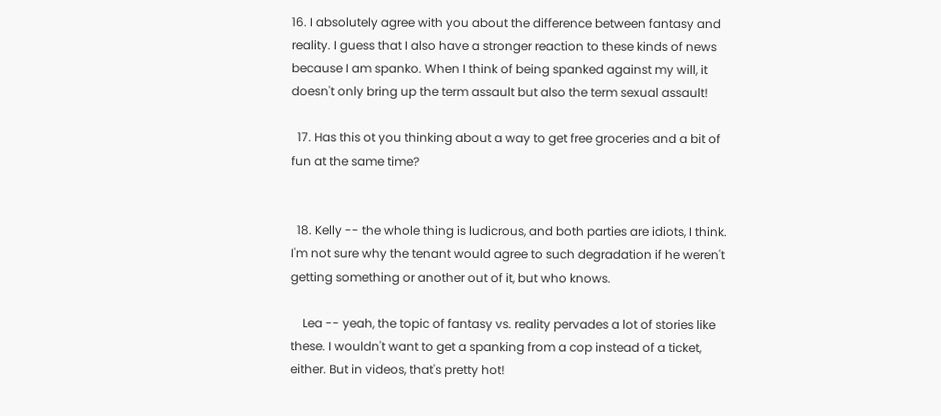16. I absolutely agree with you about the difference between fantasy and reality. I guess that I also have a stronger reaction to these kinds of news because I am spanko. When I think of being spanked against my will, it doesn't only bring up the term assault but also the term sexual assault!

  17. Has this ot you thinking about a way to get free groceries and a bit of fun at the same time?


  18. Kelly -- the whole thing is ludicrous, and both parties are idiots, I think. I'm not sure why the tenant would agree to such degradation if he weren't getting something or another out of it, but who knows.

    Lea -- yeah, the topic of fantasy vs. reality pervades a lot of stories like these. I wouldn't want to get a spanking from a cop instead of a ticket, either. But in videos, that's pretty hot!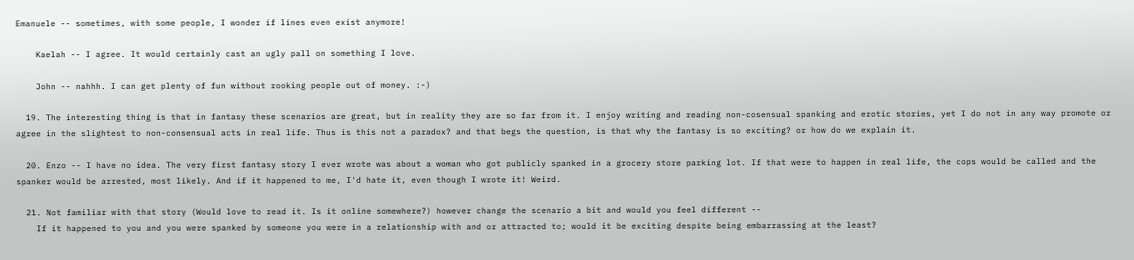Emanuele -- sometimes, with some people, I wonder if lines even exist anymore!

    Kaelah -- I agree. It would certainly cast an ugly pall on something I love.

    John -- nahhh. I can get plenty of fun without rooking people out of money. :-)

  19. The interesting thing is that in fantasy these scenarios are great, but in reality they are so far from it. I enjoy writing and reading non-cosensual spanking and erotic stories, yet I do not in any way promote or agree in the slightest to non-consensual acts in real life. Thus is this not a paradox? and that begs the question, is that why the fantasy is so exciting? or how do we explain it.

  20. Enzo -- I have no idea. The very first fantasy story I ever wrote was about a woman who got publicly spanked in a grocery store parking lot. If that were to happen in real life, the cops would be called and the spanker would be arrested, most likely. And if it happened to me, I'd hate it, even though I wrote it! Weird.

  21. Not familiar with that story (Would love to read it. Is it online somewhere?) however change the scenario a bit and would you feel different --
    If it happened to you and you were spanked by someone you were in a relationship with and or attracted to; would it be exciting despite being embarrassing at the least?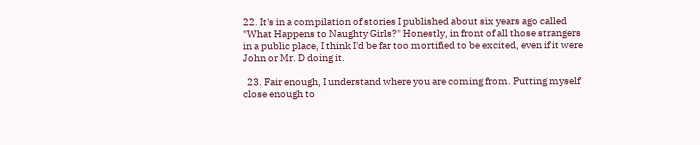22. It's in a compilation of stories I published about six years ago called "What Happens to Naughty Girls?" Honestly, in front of all those strangers in a public place, I think I'd be far too mortified to be excited, even if it were John or Mr. D doing it.

  23. Fair enough, I understand where you are coming from. Putting myself close enough to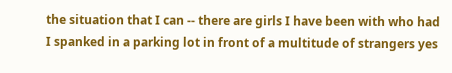the situation that I can -- there are girls I have been with who had I spanked in a parking lot in front of a multitude of strangers yes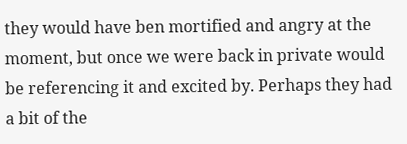they would have ben mortified and angry at the moment, but once we were back in private would be referencing it and excited by. Perhaps they had a bit of the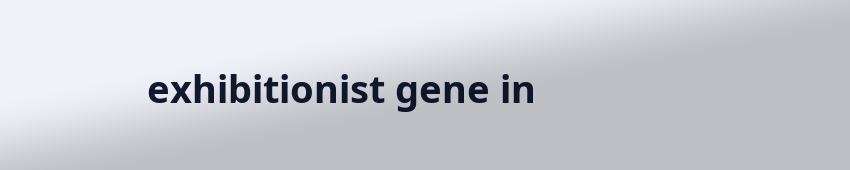exhibitionist gene in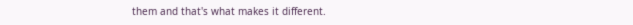them and that's what makes it different.